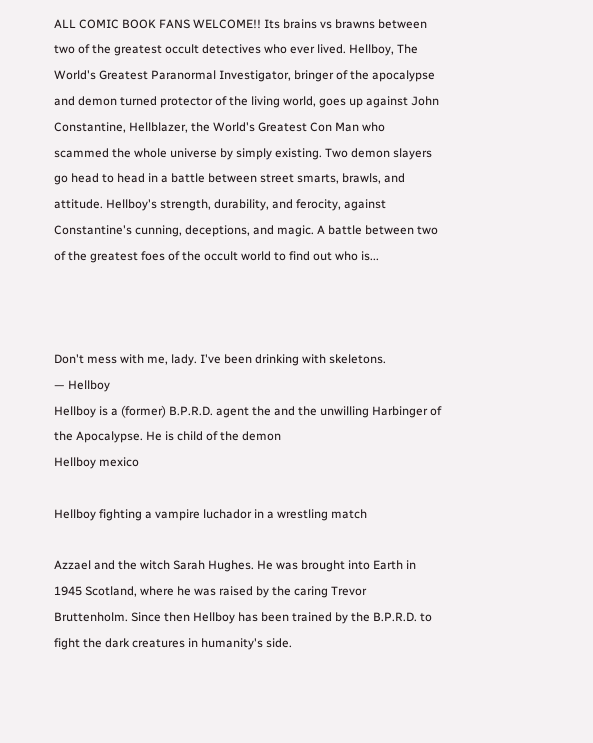ALL COMIC BOOK FANS WELCOME!! Its brains vs brawns between two of the greatest occult detectives who ever lived. Hellboy, The World's Greatest Paranormal Investigator, bringer of the apocalypse and demon turned protector of the living world, goes up against John Constantine, Hellblazer, the World's Greatest Con Man who scammed the whole universe by simply existing. Two demon slayers go head to head in a battle between street smarts, brawls, and attitude. Hellboy's strength, durability, and ferocity, against Constantine's cunning, deceptions, and magic. A battle between two of the greatest foes of the occult world to find out who is...



Don't mess with me, lady. I've been drinking with skeletons.
— Hellboy
Hellboy is a (former) B.P.R.D. agent the and the unwilling Harbinger of the Apocalypse. He is child of the demon
Hellboy mexico

Hellboy fighting a vampire luchador in a wrestling match

Azzael and the witch Sarah Hughes. He was brought into Earth in 1945 Scotland, where he was raised by the caring Trevor Bruttenholm. Since then Hellboy has been trained by the B.P.R.D. to fight the dark creatures in humanity's side.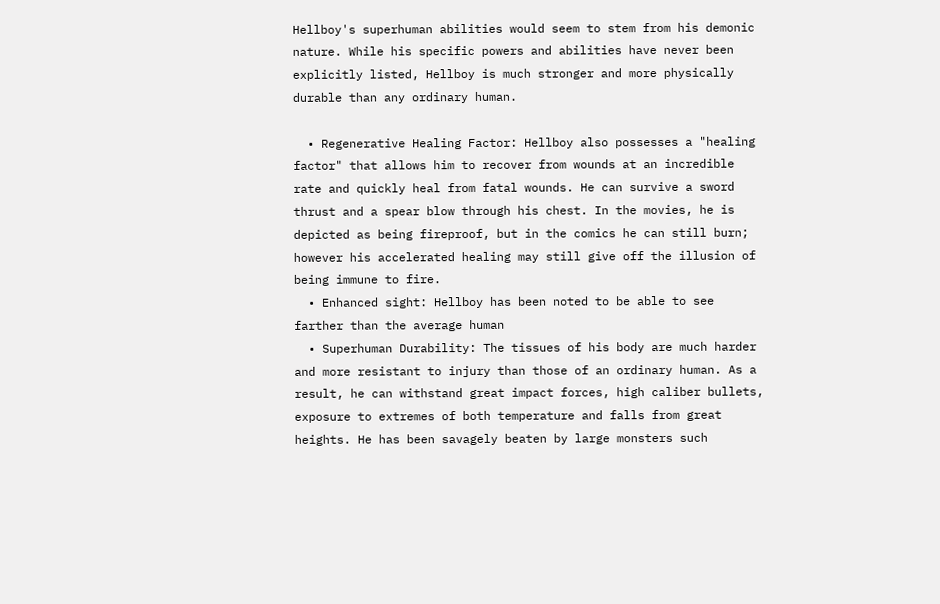Hellboy's superhuman abilities would seem to stem from his demonic nature. While his specific powers and abilities have never been explicitly listed, Hellboy is much stronger and more physically durable than any ordinary human.

  • Regenerative Healing Factor: Hellboy also possesses a "healing factor" that allows him to recover from wounds at an incredible rate and quickly heal from fatal wounds. He can survive a sword thrust and a spear blow through his chest. In the movies, he is depicted as being fireproof, but in the comics he can still burn; however his accelerated healing may still give off the illusion of being immune to fire.
  • Enhanced sight: Hellboy has been noted to be able to see farther than the average human
  • Superhuman Durability: The tissues of his body are much harder and more resistant to injury than those of an ordinary human. As a result, he can withstand great impact forces, high caliber bullets, exposure to extremes of both temperature and falls from great heights. He has been savagely beaten by large monsters such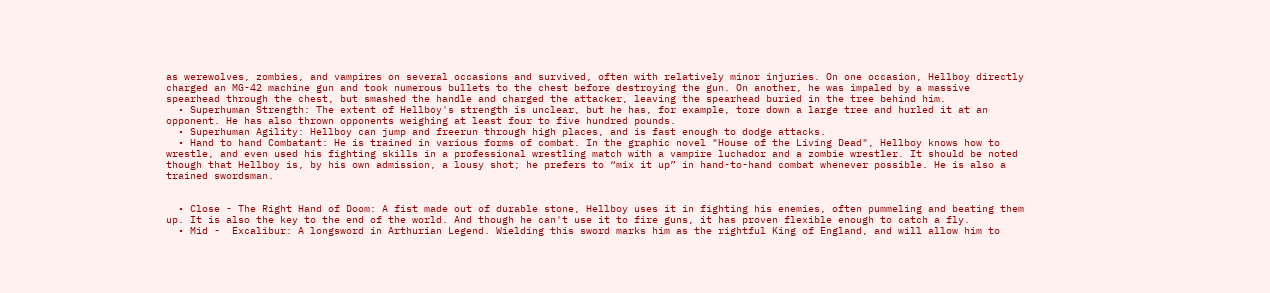as werewolves, zombies, and vampires on several occasions and survived, often with relatively minor injuries. On one occasion, Hellboy directly charged an MG-42 machine gun and took numerous bullets to the chest before destroying the gun. On another, he was impaled by a massive spearhead through the chest, but smashed the handle and charged the attacker, leaving the spearhead buried in the tree behind him.
  • Superhuman Strength: The extent of Hellboy's strength is unclear, but he has, for example, tore down a large tree and hurled it at an opponent. He has also thrown opponents weighing at least four to five hundred pounds.
  • Superhuman Agility: Hellboy can jump and freerun through high places, and is fast enough to dodge attacks.
  • Hand to hand Combatant: He is trained in various forms of combat. In the graphic novel "House of the Living Dead", Hellboy knows how to wrestle, and even used his fighting skills in a professional wrestling match with a vampire luchador and a zombie wrestler. It should be noted though that Hellboy is, by his own admission, a lousy shot; he prefers to “mix it up” in hand-to-hand combat whenever possible. He is also a trained swordsman.


  • Close - The Right Hand of Doom: A fist made out of durable stone, Hellboy uses it in fighting his enemies, often pummeling and beating them up. It is also the key to the end of the world. And though he can't use it to fire guns, it has proven flexible enough to catch a fly.
  • Mid -  Excalibur: A longsword in Arthurian Legend. Wielding this sword marks him as the rightful King of England, and will allow him to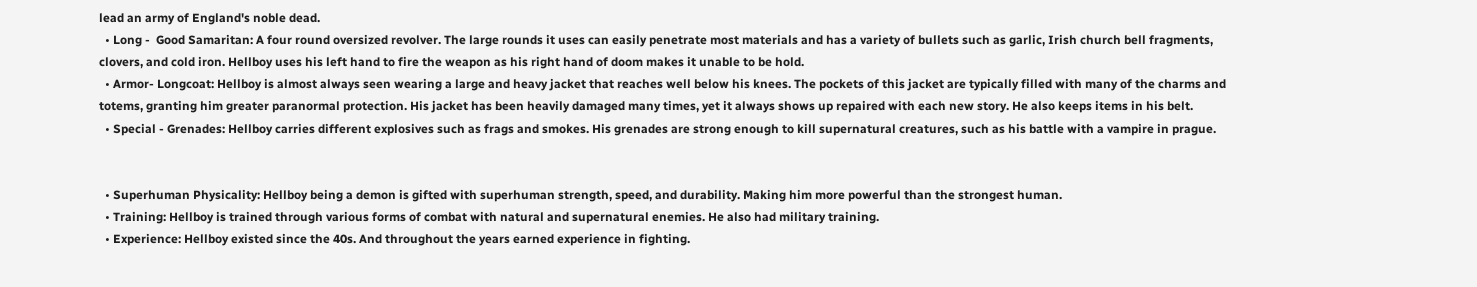lead an army of England's noble dead.
  • Long -  Good Samaritan: A four round oversized revolver. The large rounds it uses can easily penetrate most materials and has a variety of bullets such as garlic, Irish church bell fragments, clovers, and cold iron. Hellboy uses his left hand to fire the weapon as his right hand of doom makes it unable to be hold.
  • Armor- Longcoat: Hellboy is almost always seen wearing a large and heavy jacket that reaches well below his knees. The pockets of this jacket are typically filled with many of the charms and totems, granting him greater paranormal protection. His jacket has been heavily damaged many times, yet it always shows up repaired with each new story. He also keeps items in his belt.
  • Special - Grenades: Hellboy carries different explosives such as frags and smokes. His grenades are strong enough to kill supernatural creatures, such as his battle with a vampire in prague.


  • Superhuman Physicality: Hellboy being a demon is gifted with superhuman strength, speed, and durability. Making him more powerful than the strongest human.
  • Training: Hellboy is trained through various forms of combat with natural and supernatural enemies. He also had military training.
  • Experience: Hellboy existed since the 40s. And throughout the years earned experience in fighting.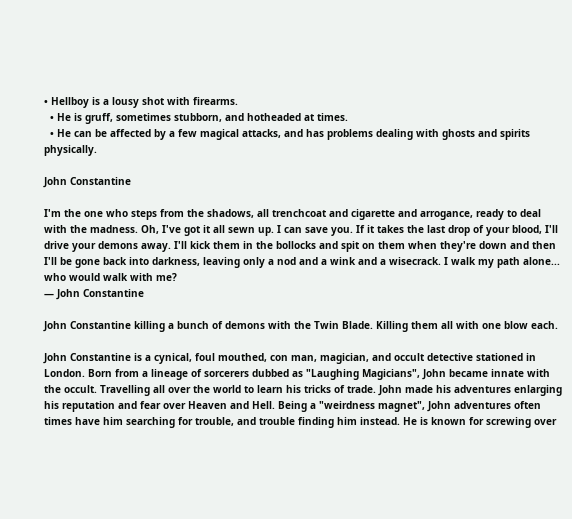• Hellboy is a lousy shot with firearms.
  • He is gruff, sometimes stubborn, and hotheaded at times.
  • He can be affected by a few magical attacks, and has problems dealing with ghosts and spirits physically.

John Constantine

I'm the one who steps from the shadows, all trenchcoat and cigarette and arrogance, ready to deal with the madness. Oh, I've got it all sewn up. I can save you. If it takes the last drop of your blood, I'll drive your demons away. I'll kick them in the bollocks and spit on them when they're down and then I'll be gone back into darkness, leaving only a nod and a wink and a wisecrack. I walk my path alone... who would walk with me?
— John Constantine

John Constantine killing a bunch of demons with the Twin Blade. Killing them all with one blow each.

John Constantine is a cynical, foul mouthed, con man, magician, and occult detective stationed in London. Born from a lineage of sorcerers dubbed as "Laughing Magicians", John became innate with the occult. Travelling all over the world to learn his tricks of trade. John made his adventures enlarging his reputation and fear over Heaven and Hell. Being a "weirdness magnet", John adventures often times have him searching for trouble, and trouble finding him instead. He is known for screwing over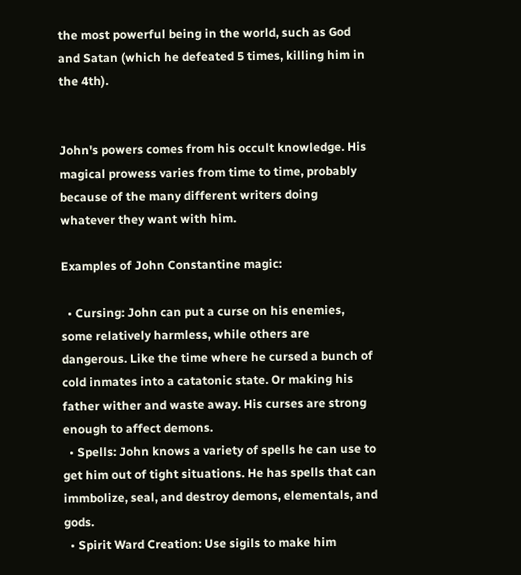the most powerful being in the world, such as God and Satan (which he defeated 5 times, killing him in the 4th).


John's powers comes from his occult knowledge. His magical prowess varies from time to time, probably because of the many different writers doing whatever they want with him.

Examples of John Constantine magic:

  • Cursing: John can put a curse on his enemies, some relatively harmless, while others are dangerous. Like the time where he cursed a bunch of cold inmates into a catatonic state. Or making his father wither and waste away. His curses are strong enough to affect demons.
  • Spells: John knows a variety of spells he can use to get him out of tight situations. He has spells that can immbolize, seal, and destroy demons, elementals, and gods.
  • Spirit Ward Creation: Use sigils to make him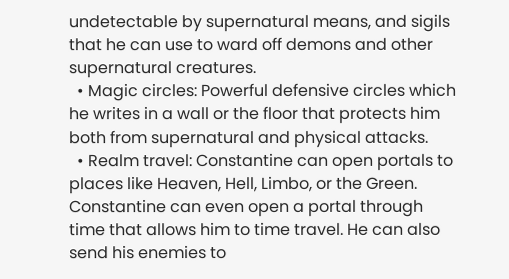undetectable by supernatural means, and sigils that he can use to ward off demons and other supernatural creatures.
  • Magic circles: Powerful defensive circles which he writes in a wall or the floor that protects him both from supernatural and physical attacks.
  • Realm travel: Constantine can open portals to places like Heaven, Hell, Limbo, or the Green. Constantine can even open a portal through time that allows him to time travel. He can also send his enemies to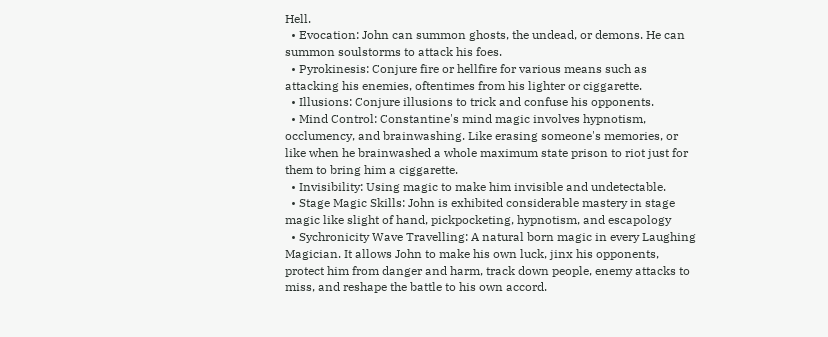Hell.
  • Evocation: John can summon ghosts, the undead, or demons. He can summon soulstorms to attack his foes.
  • Pyrokinesis: Conjure fire or hellfire for various means such as attacking his enemies, oftentimes from his lighter or ciggarette.
  • Illusions: Conjure illusions to trick and confuse his opponents.
  • Mind Control: Constantine's mind magic involves hypnotism, occlumency, and brainwashing. Like erasing someone's memories, or like when he brainwashed a whole maximum state prison to riot just for them to bring him a ciggarette.
  • Invisibility: Using magic to make him invisible and undetectable.
  • Stage Magic Skills: John is exhibited considerable mastery in stage magic like slight of hand, pickpocketing, hypnotism, and escapology
  • Sychronicity Wave Travelling: A natural born magic in every Laughing Magician. It allows John to make his own luck, jinx his opponents, protect him from danger and harm, track down people, enemy attacks to miss, and reshape the battle to his own accord.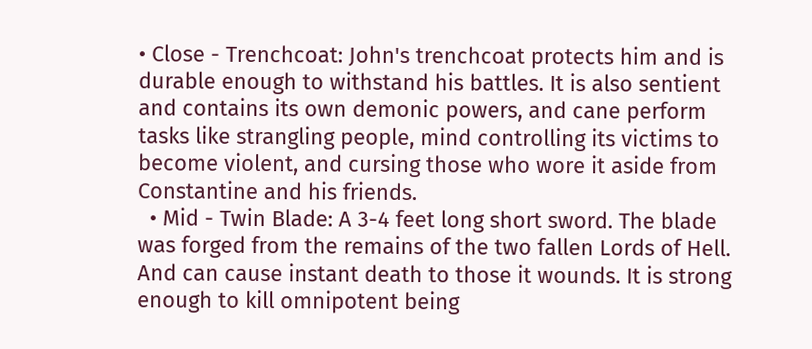• Close - Trenchcoat: John's trenchcoat protects him and is durable enough to withstand his battles. It is also sentient and contains its own demonic powers, and cane perform tasks like strangling people, mind controlling its victims to become violent, and cursing those who wore it aside from Constantine and his friends.
  • Mid - Twin Blade: A 3-4 feet long short sword. The blade was forged from the remains of the two fallen Lords of Hell. And can cause instant death to those it wounds. It is strong enough to kill omnipotent being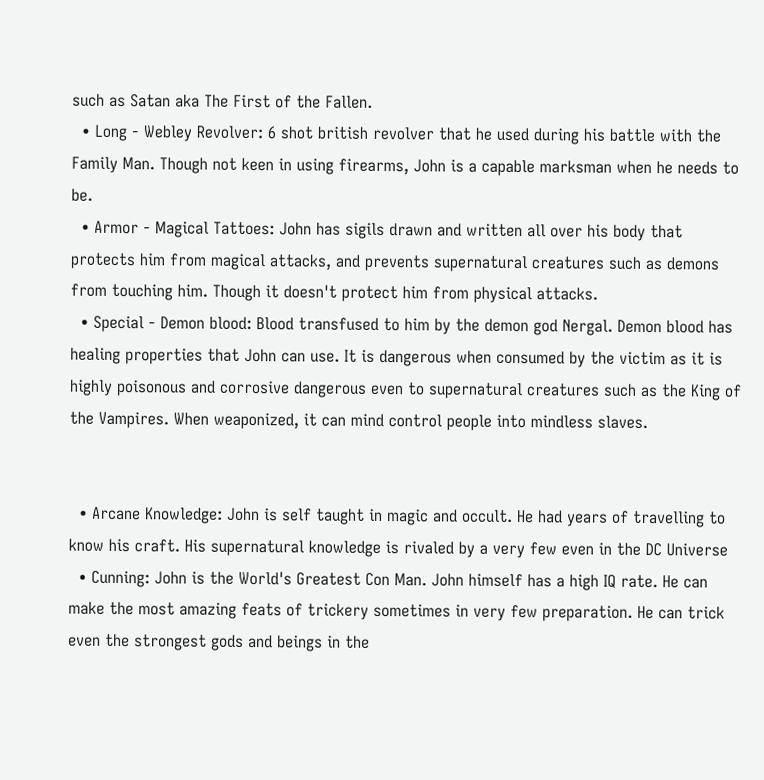such as Satan aka The First of the Fallen.
  • Long - Webley Revolver: 6 shot british revolver that he used during his battle with the Family Man. Though not keen in using firearms, John is a capable marksman when he needs to be.
  • Armor - Magical Tattoes: John has sigils drawn and written all over his body that protects him from magical attacks, and prevents supernatural creatures such as demons from touching him. Though it doesn't protect him from physical attacks.
  • Special - Demon blood: Blood transfused to him by the demon god Nergal. Demon blood has healing properties that John can use. It is dangerous when consumed by the victim as it is highly poisonous and corrosive dangerous even to supernatural creatures such as the King of the Vampires. When weaponized, it can mind control people into mindless slaves.


  • Arcane Knowledge: John is self taught in magic and occult. He had years of travelling to know his craft. His supernatural knowledge is rivaled by a very few even in the DC Universe
  • Cunning: John is the World's Greatest Con Man. John himself has a high IQ rate. He can make the most amazing feats of trickery sometimes in very few preparation. He can trick even the strongest gods and beings in the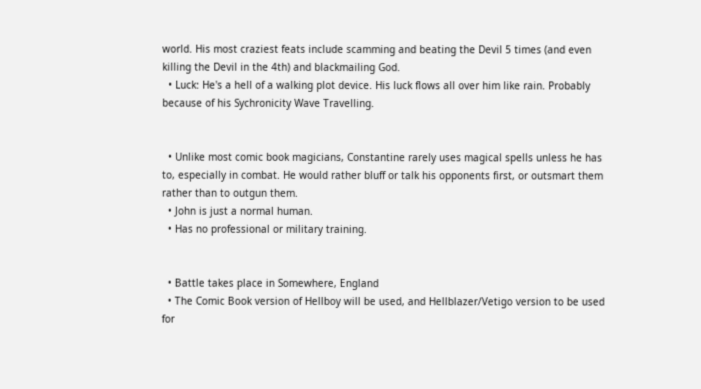world. His most craziest feats include scamming and beating the Devil 5 times (and even killing the Devil in the 4th) and blackmailing God.
  • Luck: He's a hell of a walking plot device. His luck flows all over him like rain. Probably because of his Sychronicity Wave Travelling.


  • Unlike most comic book magicians, Constantine rarely uses magical spells unless he has to, especially in combat. He would rather bluff or talk his opponents first, or outsmart them rather than to outgun them.
  • John is just a normal human.
  • Has no professional or military training.


  • Battle takes place in Somewhere, England
  • The Comic Book version of Hellboy will be used, and Hellblazer/Vetigo version to be used for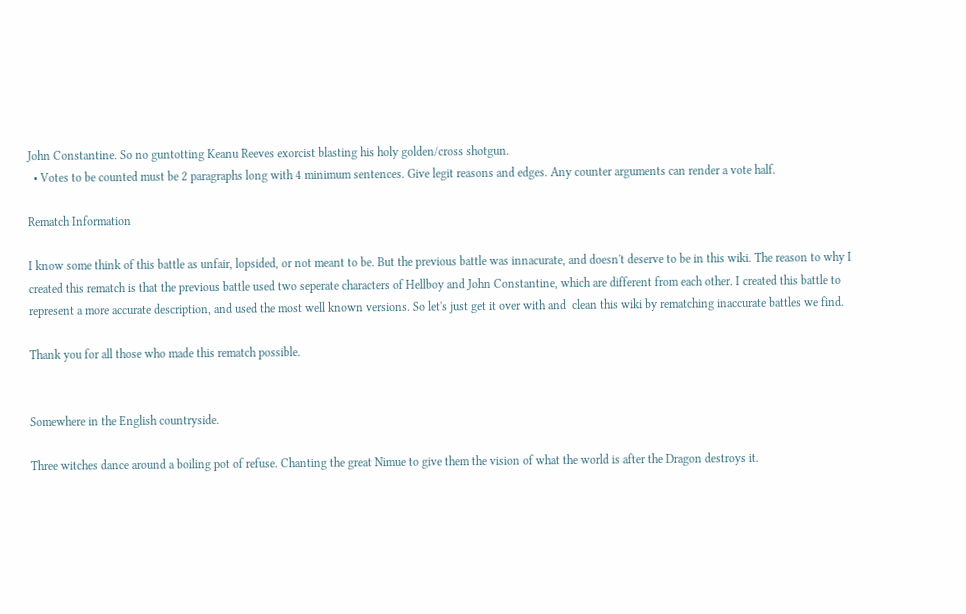John Constantine. So no guntotting Keanu Reeves exorcist blasting his holy golden/cross shotgun.
  • Votes to be counted must be 2 paragraphs long with 4 minimum sentences. Give legit reasons and edges. Any counter arguments can render a vote half.

Rematch Information

I know some think of this battle as unfair, lopsided, or not meant to be. But the previous battle was innacurate, and doesn't deserve to be in this wiki. The reason to why I created this rematch is that the previous battle used two seperate characters of Hellboy and John Constantine, which are different from each other. I created this battle to represent a more accurate description, and used the most well known versions. So let's just get it over with and  clean this wiki by rematching inaccurate battles we find.

Thank you for all those who made this rematch possible.


Somewhere in the English countryside.

Three witches dance around a boiling pot of refuse. Chanting the great Nimue to give them the vision of what the world is after the Dragon destroys it.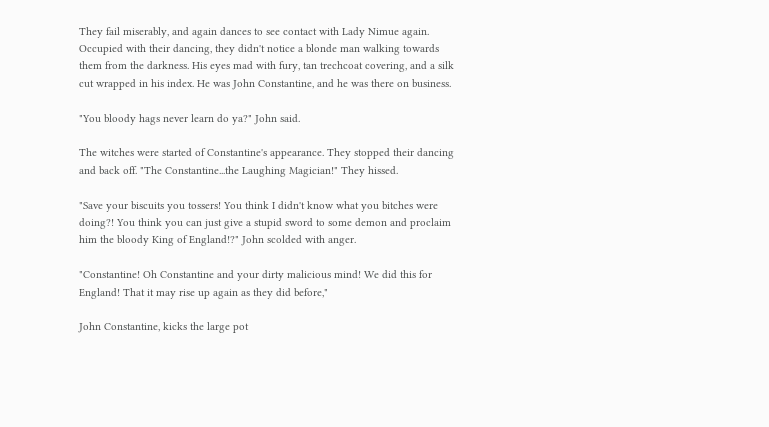They fail miserably, and again dances to see contact with Lady Nimue again. Occupied with their dancing, they didn't notice a blonde man walking towards them from the darkness. His eyes mad with fury, tan trechcoat covering, and a silk cut wrapped in his index. He was John Constantine, and he was there on business.

"You bloody hags never learn do ya?" John said.

The witches were started of Constantine's appearance. They stopped their dancing and back off. "The Constantine...the Laughing Magician!" They hissed.

"Save your biscuits you tossers! You think I didn't know what you bitches were doing?! You think you can just give a stupid sword to some demon and proclaim him the bloody King of England!?" John scolded with anger.

"Constantine! Oh Constantine and your dirty malicious mind! We did this for England! That it may rise up again as they did before,"

John Constantine, kicks the large pot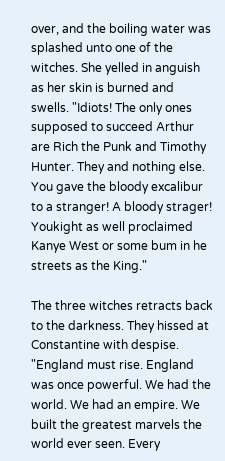over, and the boiling water was splashed unto one of the witches. She yelled in anguish as her skin is burned and swells. "Idiots! The only ones supposed to succeed Arthur are Rich the Punk and Timothy Hunter. They and nothing else. You gave the bloody excalibur to a stranger! A bloody strager! Youkight as well proclaimed Kanye West or some bum in he streets as the King."

The three witches retracts back to the darkness. They hissed at Constantine with despise. "England must rise. England was once powerful. We had the world. We had an empire. We built the greatest marvels the world ever seen. Every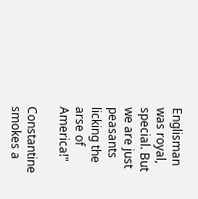Englisman was royal, special. But we are just peasants licking the arse of America!"

Constantine smokes a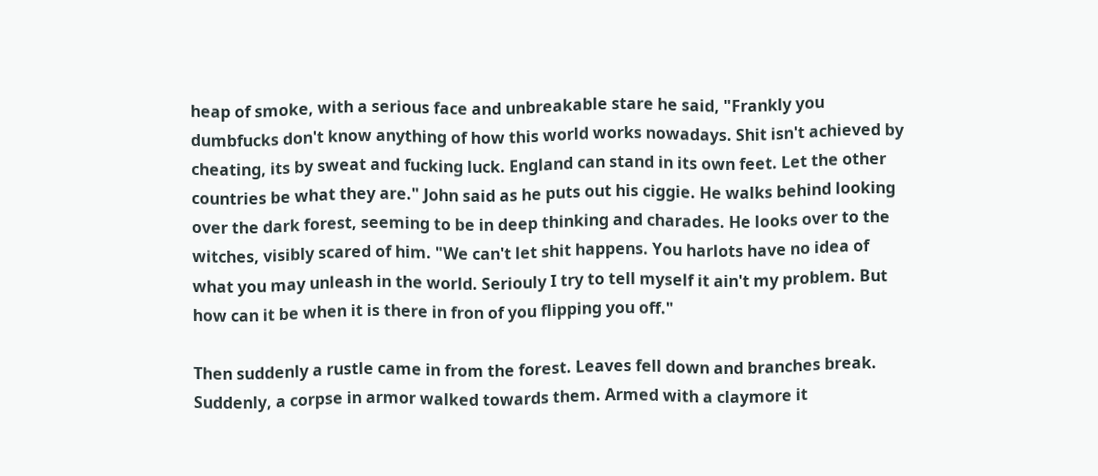heap of smoke, with a serious face and unbreakable stare he said, "Frankly you dumbfucks don't know anything of how this world works nowadays. Shit isn't achieved by cheating, its by sweat and fucking luck. England can stand in its own feet. Let the other countries be what they are." John said as he puts out his ciggie. He walks behind looking over the dark forest, seeming to be in deep thinking and charades. He looks over to the witches, visibly scared of him. "We can't let shit happens. You harlots have no idea of what you may unleash in the world. Seriouly I try to tell myself it ain't my problem. But how can it be when it is there in fron of you flipping you off."

Then suddenly a rustle came in from the forest. Leaves fell down and branches break. Suddenly, a corpse in armor walked towards them. Armed with a claymore it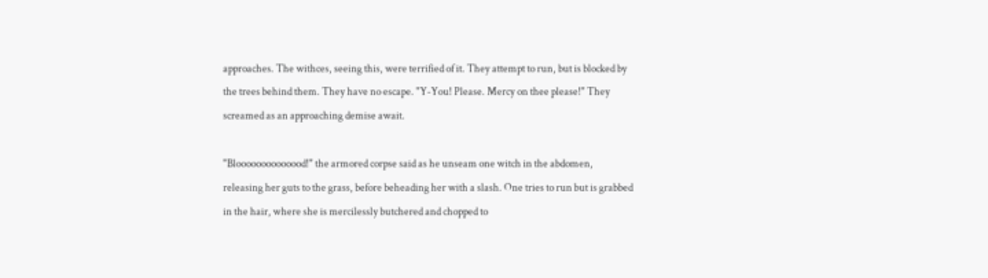approaches. The withces, seeing this, were terrified of it. They attempt to run, but is blocked by the trees behind them. They have no escape. "Y-You! Please. Mercy on thee please!" They screamed as an approaching demise await.

"Bloooooooooooood!" the armored corpse said as he unseam one witch in the abdomen, releasing her guts to the grass, before beheading her with a slash. One tries to run but is grabbed in the hair, where she is mercilessly butchered and chopped to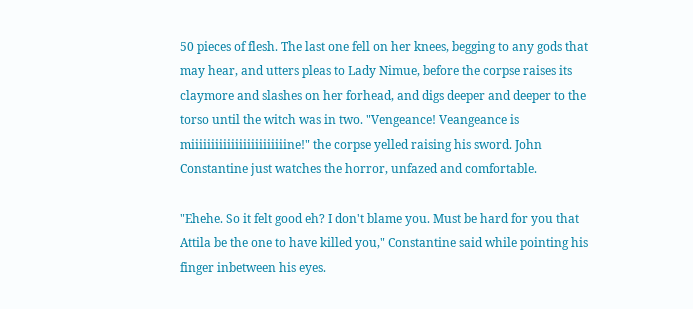50 pieces of flesh. The last one fell on her knees, begging to any gods that may hear, and utters pleas to Lady Nimue, before the corpse raises its claymore and slashes on her forhead, and digs deeper and deeper to the torso until the witch was in two. "Vengeance! Veangeance is miiiiiiiiiiiiiiiiiiiiiiiine!" the corpse yelled raising his sword. John Constantine just watches the horror, unfazed and comfortable.

"Ehehe. So it felt good eh? I don't blame you. Must be hard for you that Attila be the one to have killed you," Constantine said while pointing his finger inbetween his eyes.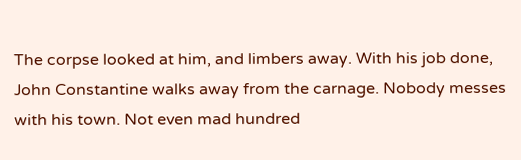The corpse looked at him, and limbers away. With his job done, John Constantine walks away from the carnage. Nobody messes with his town. Not even mad hundred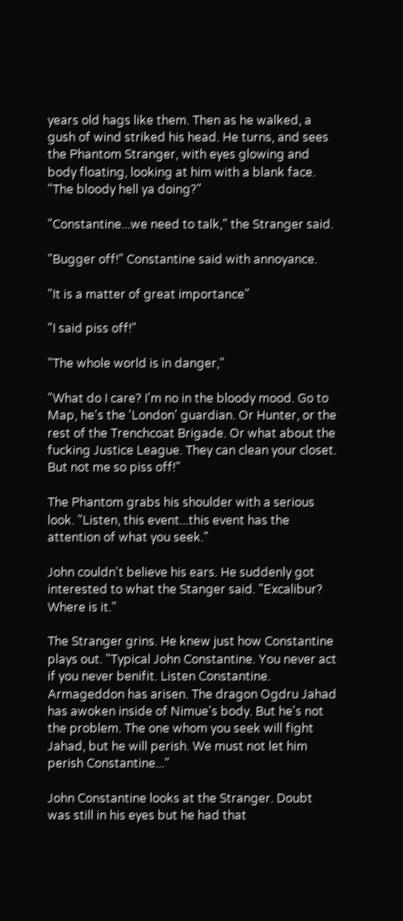years old hags like them. Then as he walked, a gush of wind striked his head. He turns, and sees the Phantom Stranger, with eyes glowing and body floating, looking at him with a blank face. "The bloody hell ya doing?"

"Constantine...we need to talk," the Stranger said.

"Bugger off!" Constantine said with annoyance.

"It is a matter of great importance"

"I said piss off!"

"The whole world is in danger,"

"What do I care? I'm no in the bloody mood. Go to Map, he's the 'London' guardian. Or Hunter, or the rest of the Trenchcoat Brigade. Or what about the fucking Justice League. They can clean your closet. But not me so piss off!"

The Phantom grabs his shoulder with a serious look. "Listen, this event...this event has the attention of what you seek."

John couldn't believe his ears. He suddenly got interested to what the Stanger said. "Excalibur? Where is it."

The Stranger grins. He knew just how Constantine plays out. "Typical John Constantine. You never act if you never benifit. Listen Constantine. Armageddon has arisen. The dragon Ogdru Jahad has awoken inside of Nimue's body. But he's not the problem. The one whom you seek will fight Jahad, but he will perish. We must not let him perish Constantine..."

John Constantine looks at the Stranger. Doubt was still in his eyes but he had that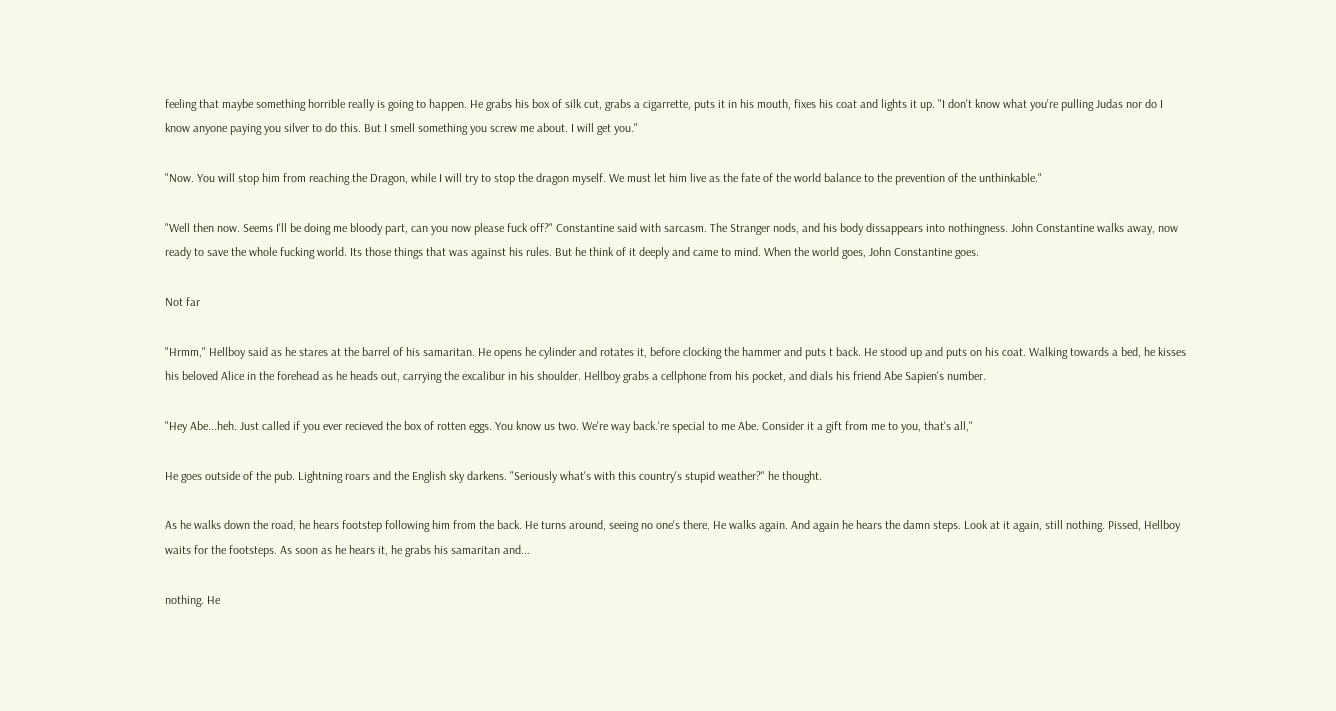feeling that maybe something horrible really is going to happen. He grabs his box of silk cut, grabs a cigarrette, puts it in his mouth, fixes his coat and lights it up. "I don't know what you're pulling Judas nor do I know anyone paying you silver to do this. But I smell something you screw me about. I will get you."

"Now. You will stop him from reaching the Dragon, while I will try to stop the dragon myself. We must let him live as the fate of the world balance to the prevention of the unthinkable."

"Well then now. Seems I'll be doing me bloody part, can you now please fuck off?" Constantine said with sarcasm. The Stranger nods, and his body dissappears into nothingness. John Constantine walks away, now ready to save the whole fucking world. Its those things that was against his rules. But he think of it deeply and came to mind. When the world goes, John Constantine goes.

Not far

"Hrmm," Hellboy said as he stares at the barrel of his samaritan. He opens he cylinder and rotates it, before clocking the hammer and puts t back. He stood up and puts on his coat. Walking towards a bed, he kisses his beloved Alice in the forehead as he heads out, carrying the excalibur in his shoulder. Hellboy grabs a cellphone from his pocket, and dials his friend Abe Sapien's number.

"Hey Abe...heh. Just called if you ever recieved the box of rotten eggs. You know us two. We're way back.'re special to me Abe. Consider it a gift from me to you, that's all,"

He goes outside of the pub. Lightning roars and the English sky darkens. "Seriously what's with this country's stupid weather?" he thought.

As he walks down the road, he hears footstep following him from the back. He turns around, seeing no one's there. He walks again. And again he hears the damn steps. Look at it again, still nothing. Pissed, Hellboy waits for the footsteps. As soon as he hears it, he grabs his samaritan and...

nothing. He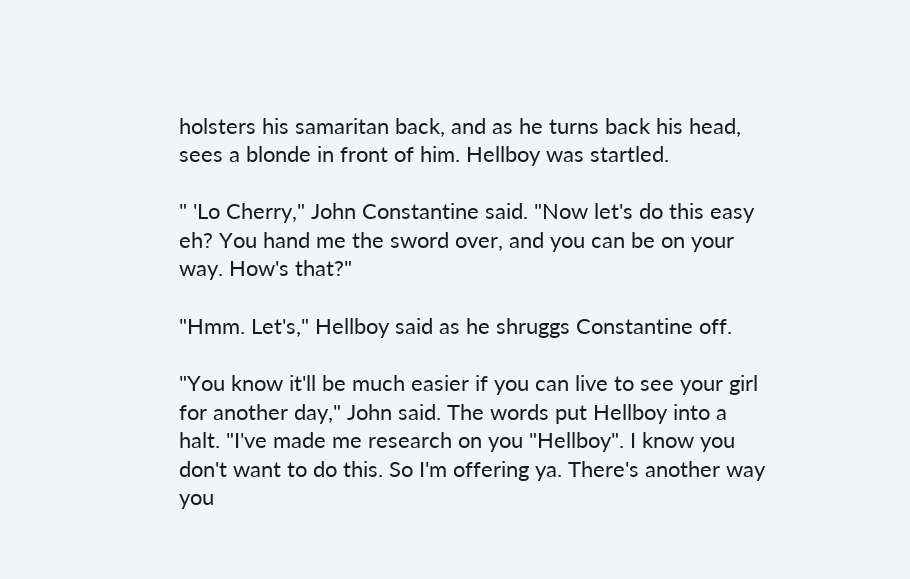holsters his samaritan back, and as he turns back his head, sees a blonde in front of him. Hellboy was startled.

" 'Lo Cherry," John Constantine said. "Now let's do this easy eh? You hand me the sword over, and you can be on your way. How's that?"

"Hmm. Let's," Hellboy said as he shruggs Constantine off.

"You know it'll be much easier if you can live to see your girl for another day," John said. The words put Hellboy into a halt. "I've made me research on you "Hellboy". I know you don't want to do this. So I'm offering ya. There's another way you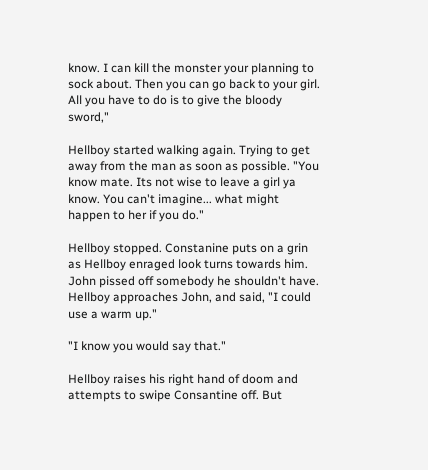know. I can kill the monster your planning to sock about. Then you can go back to your girl. All you have to do is to give the bloody sword,"

Hellboy started walking again. Trying to get away from the man as soon as possible. "You know mate. Its not wise to leave a girl ya know. You can't imagine... what might happen to her if you do."

Hellboy stopped. Constanine puts on a grin as Hellboy enraged look turns towards him. John pissed off somebody he shouldn't have. Hellboy approaches John, and said, "I could use a warm up."

"I know you would say that."

Hellboy raises his right hand of doom and attempts to swipe Consantine off. But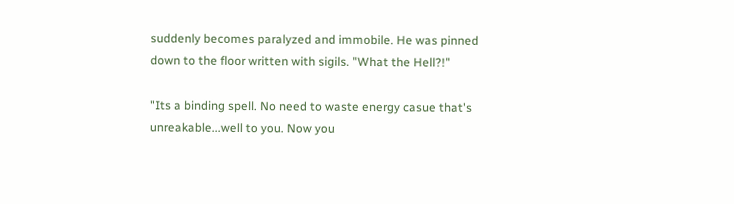suddenly becomes paralyzed and immobile. He was pinned down to the floor written with sigils. "What the Hell?!"

"Its a binding spell. No need to waste energy casue that's unreakable...well to you. Now you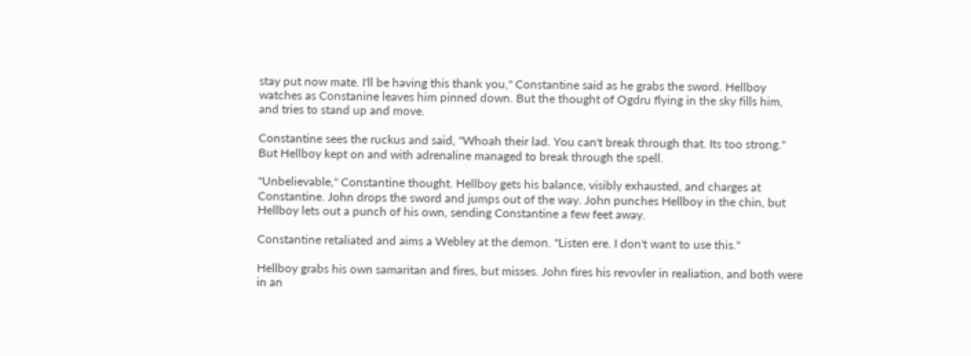stay put now mate. I'll be having this thank you," Constantine said as he grabs the sword. Hellboy watches as Constanine leaves him pinned down. But the thought of Ogdru flying in the sky fills him, and tries to stand up and move.

Constantine sees the ruckus and said, "Whoah their lad. You can't break through that. Its too strong." But Hellboy kept on and with adrenaline managed to break through the spell.

"Unbelievable," Constantine thought. Hellboy gets his balance, visibly exhausted, and charges at Constantine. John drops the sword and jumps out of the way. John punches Hellboy in the chin, but Hellboy lets out a punch of his own, sending Constantine a few feet away.

Constantine retaliated and aims a Webley at the demon. "Listen ere. I don't want to use this."

Hellboy grabs his own samaritan and fires, but misses. John fires his revovler in realiation, and both were in an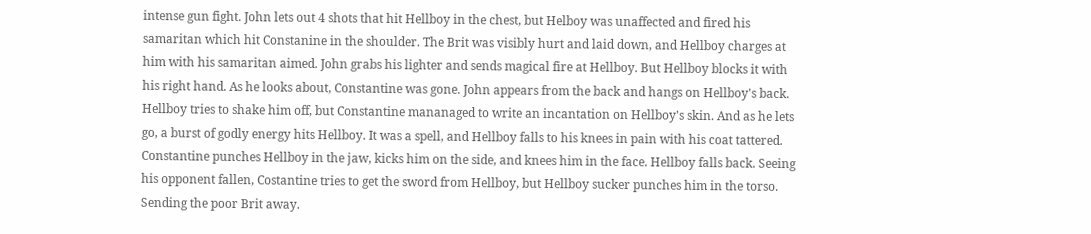intense gun fight. John lets out 4 shots that hit Hellboy in the chest, but Helboy was unaffected and fired his samaritan which hit Constanine in the shoulder. The Brit was visibly hurt and laid down, and Hellboy charges at him with his samaritan aimed. John grabs his lighter and sends magical fire at Hellboy. But Hellboy blocks it with his right hand. As he looks about, Constantine was gone. John appears from the back and hangs on Hellboy's back. Hellboy tries to shake him off, but Constantine mananaged to write an incantation on Hellboy's skin. And as he lets go, a burst of godly energy hits Hellboy. It was a spell, and Hellboy falls to his knees in pain with his coat tattered. Constantine punches Hellboy in the jaw, kicks him on the side, and knees him in the face. Hellboy falls back. Seeing his opponent fallen, Costantine tries to get the sword from Hellboy, but Hellboy sucker punches him in the torso. Sending the poor Brit away.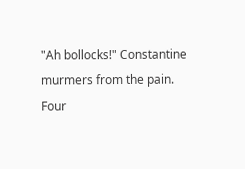"Ah bollocks!" Constantine murmers from the pain. Four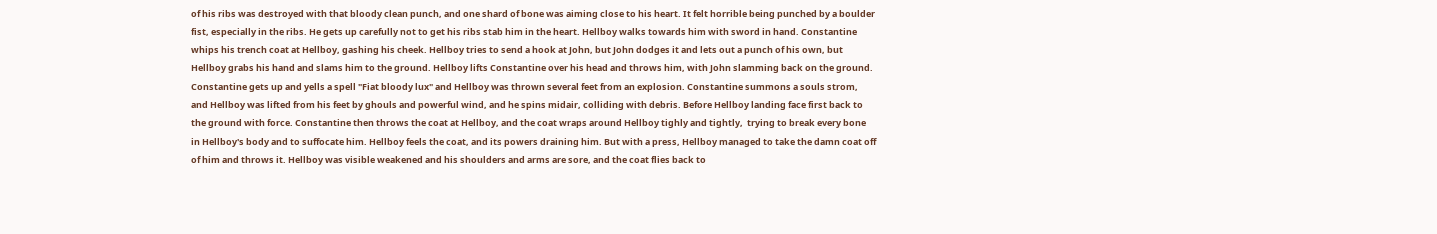of his ribs was destroyed with that bloody clean punch, and one shard of bone was aiming close to his heart. It felt horrible being punched by a boulder fist, especially in the ribs. He gets up carefully not to get his ribs stab him in the heart. Hellboy walks towards him with sword in hand. Constantine whips his trench coat at Hellboy, gashing his cheek. Hellboy tries to send a hook at John, but John dodges it and lets out a punch of his own, but Hellboy grabs his hand and slams him to the ground. Hellboy lifts Constantine over his head and throws him, with John slamming back on the ground. Constantine gets up and yells a spell "Fiat bloody lux" and Hellboy was thrown several feet from an explosion. Constantine summons a souls strom, and Hellboy was lifted from his feet by ghouls and powerful wind, and he spins midair, colliding with debris. Before Hellboy landing face first back to the ground with force. Constantine then throws the coat at Hellboy, and the coat wraps around Hellboy tighly and tightly,  trying to break every bone in Hellboy's body and to suffocate him. Hellboy feels the coat, and its powers draining him. But with a press, Hellboy managed to take the damn coat off of him and throws it. Hellboy was visible weakened and his shoulders and arms are sore, and the coat flies back to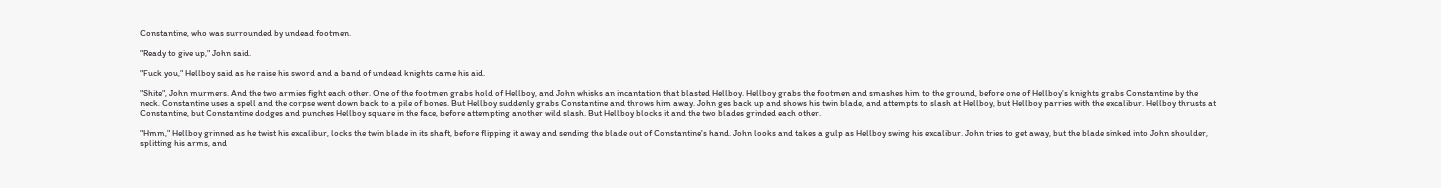Constantine, who was surrounded by undead footmen.

"Ready to give up," John said.

"Fuck you," Hellboy said as he raise his sword and a band of undead knights came his aid.

"Shite", John murmers. And the two armies fight each other. One of the footmen grabs hold of Hellboy, and John whisks an incantation that blasted Hellboy. Hellboy grabs the footmen and smashes him to the ground, before one of Hellboy's knights grabs Constantine by the neck. Constantine uses a spell and the corpse went down back to a pile of bones. But Hellboy suddenly grabs Constantine and throws him away. John ges back up and shows his twin blade, and attempts to slash at Hellboy, but Hellboy parries with the excalibur. Hellboy thrusts at Constantine, but Constantine dodges and punches Hellboy square in the face, before attempting another wild slash. But Hellboy blocks it and the two blades grinded each other.

"Hmm," Hellboy grinned as he twist his excalibur, locks the twin blade in its shaft, before flipping it away and sending the blade out of Constantine's hand. John looks and takes a gulp as Hellboy swing his excalibur. John tries to get away, but the blade sinked into John shoulder, splitting his arms, and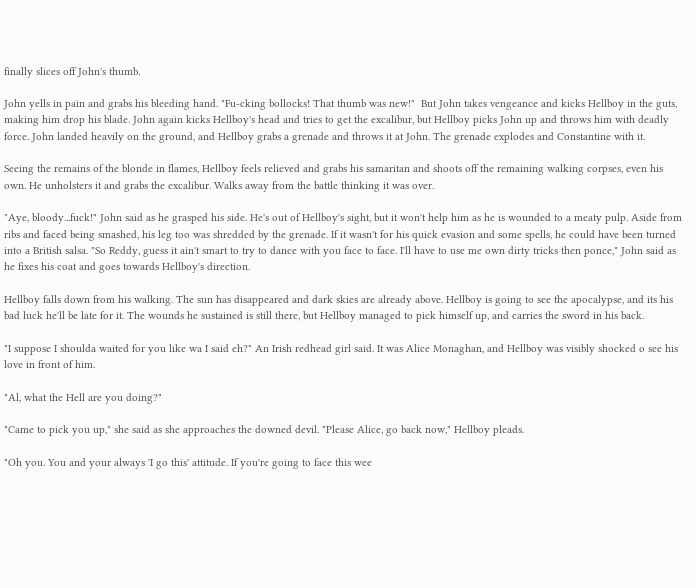finally slices off John's thumb.

John yells in pain and grabs his bleeding hand. "Fu-cking bollocks! That thumb was new!"  But John takes vengeance and kicks Hellboy in the guts, making him drop his blade. John again kicks Hellboy's head and tries to get the excalibur, but Hellboy picks John up and throws him with deadly force. John landed heavily on the ground, and Hellboy grabs a grenade and throws it at John. The grenade explodes and Constantine with it.

Seeing the remains of the blonde in flames, Hellboy feels relieved and grabs his samaritan and shoots off the remaining walking corpses, even his own. He unholsters it and grabs the excalibur. Walks away from the battle thinking it was over.

"Aye, bloody...fuck!" John said as he grasped his side. He's out of Hellboy's sight, but it won't help him as he is wounded to a meaty pulp. Aside from ribs and faced being smashed, his leg too was shredded by the grenade. If it wasn't for his quick evasion and some spells, he could have been turned into a British salsa. "So Reddy, guess it ain't smart to try to dance with you face to face. I'll have to use me own dirty tricks then ponce," John said as he fixes his coat and goes towards Hellboy's direction.

Hellboy falls down from his walking. The sun has disappeared and dark skies are already above. Hellboy is going to see the apocalypse, and its his bad luck he'll be late for it. The wounds he sustained is still there, but Hellboy managed to pick himself up, and carries the sword in his back.

"I suppose I shoulda waited for you like wa I said eh?" An Irish redhead girl said. It was Alice Monaghan, and Hellboy was visibly shocked o see his love in front of him.

"Al, what the Hell are you doing?"

"Came to pick you up," she said as she approaches the downed devil. "Please Alice, go back now," Hellboy pleads.

"Oh you. You and your always 'I go this' attitude. If you're going to face this wee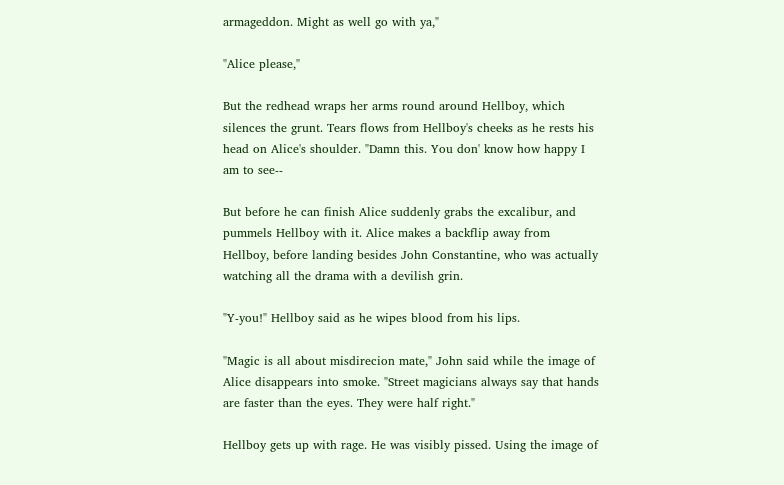armageddon. Might as well go with ya,"

"Alice please,"

But the redhead wraps her arms round around Hellboy, which silences the grunt. Tears flows from Hellboy's cheeks as he rests his head on Alice's shoulder. "Damn this. You don' know how happy I am to see--

But before he can finish Alice suddenly grabs the excalibur, and pummels Hellboy with it. Alice makes a backflip away from Hellboy, before landing besides John Constantine, who was actually watching all the drama with a devilish grin.

"Y-you!" Hellboy said as he wipes blood from his lips.

"Magic is all about misdirecion mate," John said while the image of Alice disappears into smoke. "Street magicians always say that hands are faster than the eyes. They were half right."

Hellboy gets up with rage. He was visibly pissed. Using the image of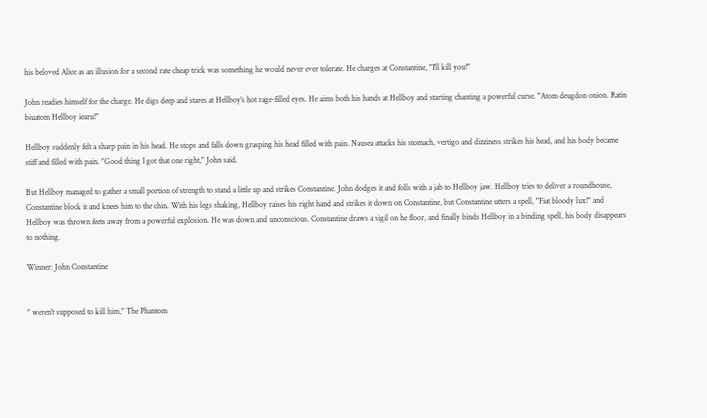his beloved Alice as an illusion for a second rate cheap trick was something he would never ever tolerate. He charges at Constantine, "I'll kill you!"

John readies himself for the charge. He digs deep and stares at Hellboy's hot rage-filled eyes. He aims both his hands at Hellboy and starting chanting a powerful curse. "Atom deugdon onion. Ratin biuatom Hellboy iearu!"

Hellboy suddenly felt a sharp pain in his head. He stops and falls down grasping his head filled with pain. Nausea attacks his stomach, vertigo and dizziness strikes his head, and his body became stiff and filled with pain. "Good thing I got that one right," John said.

But Hellboy managed to gather a small portion of strength to stand a little up and strikes Constantine. John dodges it and folls with a jab to Hellboy jaw. Hellboy tries to deliver a roundhouse, Constantine block it and knees him to the chin. With his legs shaking, Hellboy raises his right hand and strikes it down on Constantine, but Constantine utters a spell, "Fiat bloody lux!" and Hellboy was thrown feets away from a powerful explosion. He was down and unconscious. Constantine draws a sigil on he floor, and finally binds Hellboy in a binding spell, his body disappears to nothing.

Winner: John Constantine


" weren't supposed to kill him," The Phantom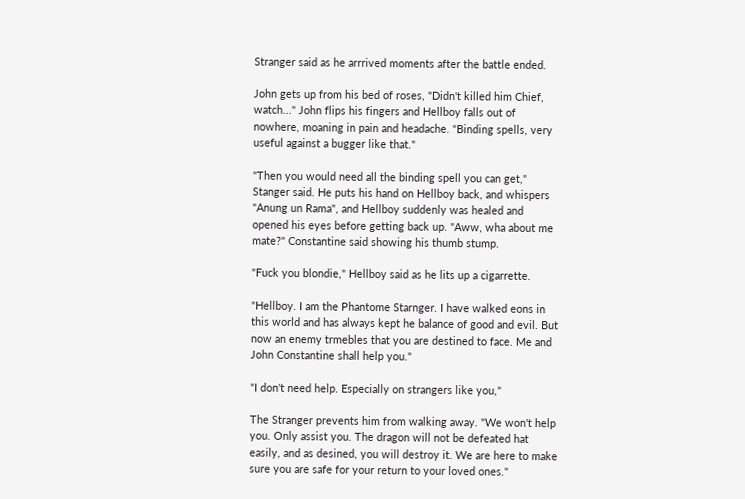Stranger said as he arrrived moments after the battle ended.

John gets up from his bed of roses, "Didn't killed him Chief, watch..." John flips his fingers and Hellboy falls out of nowhere, moaning in pain and headache. "Binding spells, very useful against a bugger like that."

"Then you would need all the binding spell you can get," Stanger said. He puts his hand on Hellboy back, and whispers "Anung un Rama", and Hellboy suddenly was healed and opened his eyes before getting back up. "Aww, wha about me mate?" Constantine said showing his thumb stump.

"Fuck you blondie," Hellboy said as he lits up a cigarrette.

"Hellboy. I am the Phantome Starnger. I have walked eons in this world and has always kept he balance of good and evil. But now an enemy trmebles that you are destined to face. Me and John Constantine shall help you."

"I don't need help. Especially on strangers like you,"

The Stranger prevents him from walking away. "We won't help you. Only assist you. The dragon will not be defeated hat easily, and as desined, you will destroy it. We are here to make sure you are safe for your return to your loved ones."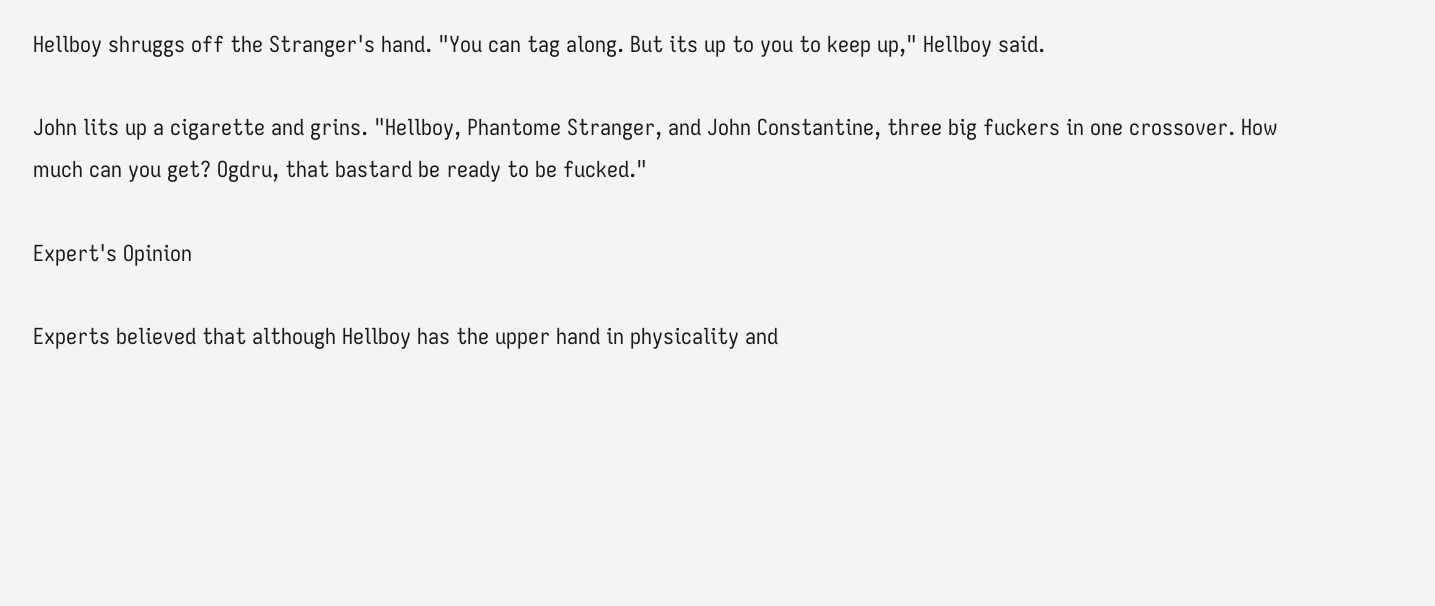Hellboy shruggs off the Stranger's hand. "You can tag along. But its up to you to keep up," Hellboy said.

John lits up a cigarette and grins. "Hellboy, Phantome Stranger, and John Constantine, three big fuckers in one crossover. How much can you get? Ogdru, that bastard be ready to be fucked."

Expert's Opinion

Experts believed that although Hellboy has the upper hand in physicality and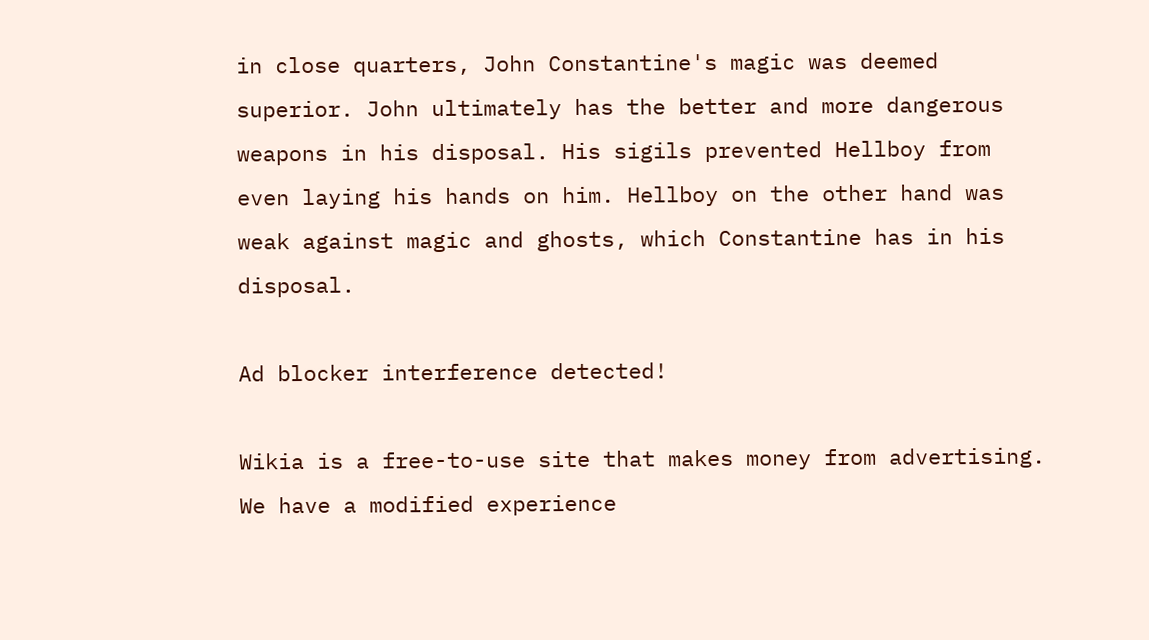in close quarters, John Constantine's magic was deemed superior. John ultimately has the better and more dangerous weapons in his disposal. His sigils prevented Hellboy from even laying his hands on him. Hellboy on the other hand was weak against magic and ghosts, which Constantine has in his disposal.

Ad blocker interference detected!

Wikia is a free-to-use site that makes money from advertising. We have a modified experience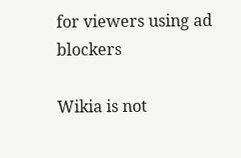for viewers using ad blockers

Wikia is not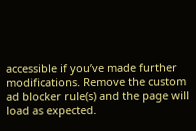accessible if you’ve made further modifications. Remove the custom ad blocker rule(s) and the page will load as expected.